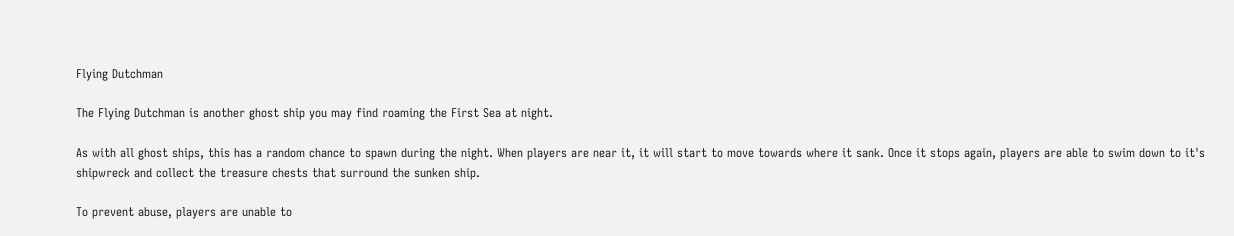Flying Dutchman

The Flying Dutchman is another ghost ship you may find roaming the First Sea at night.

As with all ghost ships, this has a random chance to spawn during the night. When players are near it, it will start to move towards where it sank. Once it stops again, players are able to swim down to it's shipwreck and collect the treasure chests that surround the sunken ship.

To prevent abuse, players are unable to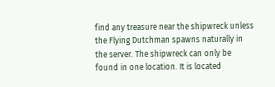find any treasure near the shipwreck unless the Flying Dutchman spawns naturally in the server. The shipwreck can only be found in one location. It is located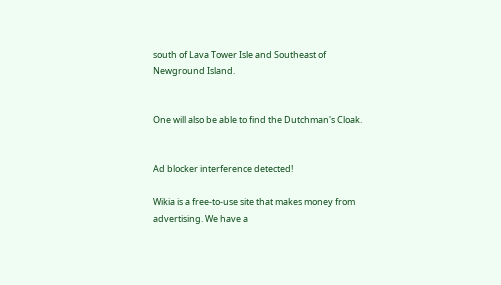south of Lava Tower Isle and Southeast of Newground Island.


One will also be able to find the Dutchman's Cloak.


Ad blocker interference detected!

Wikia is a free-to-use site that makes money from advertising. We have a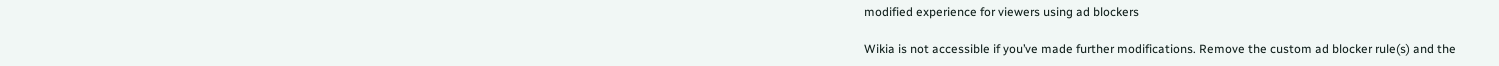modified experience for viewers using ad blockers

Wikia is not accessible if you’ve made further modifications. Remove the custom ad blocker rule(s) and the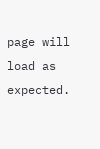page will load as expected.